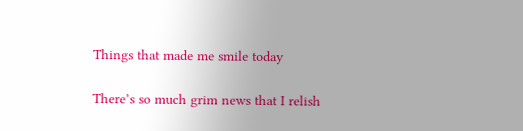Things that made me smile today

There’s so much grim news that I relish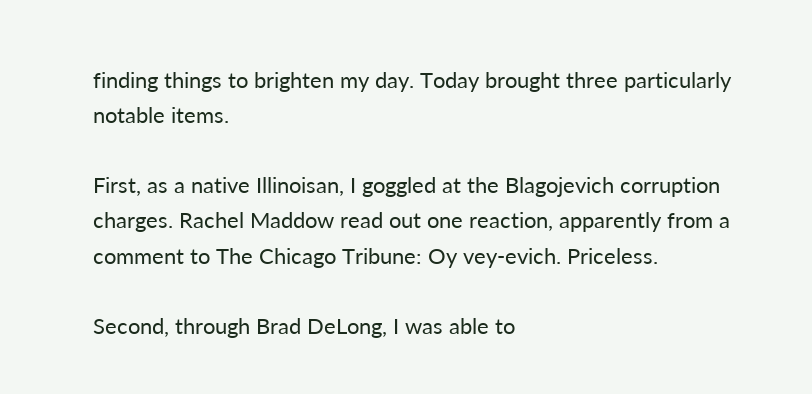finding things to brighten my day. Today brought three particularly notable items.

First, as a native Illinoisan, I goggled at the Blagojevich corruption charges. Rachel Maddow read out one reaction, apparently from a comment to The Chicago Tribune: Oy vey-evich. Priceless.

Second, through Brad DeLong, I was able to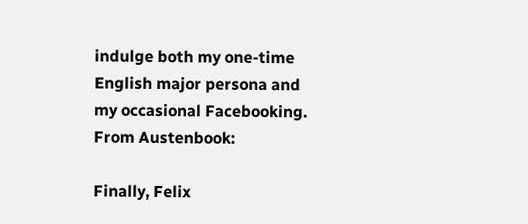indulge both my one-time English major persona and my occasional Facebooking. From Austenbook:

Finally, Felix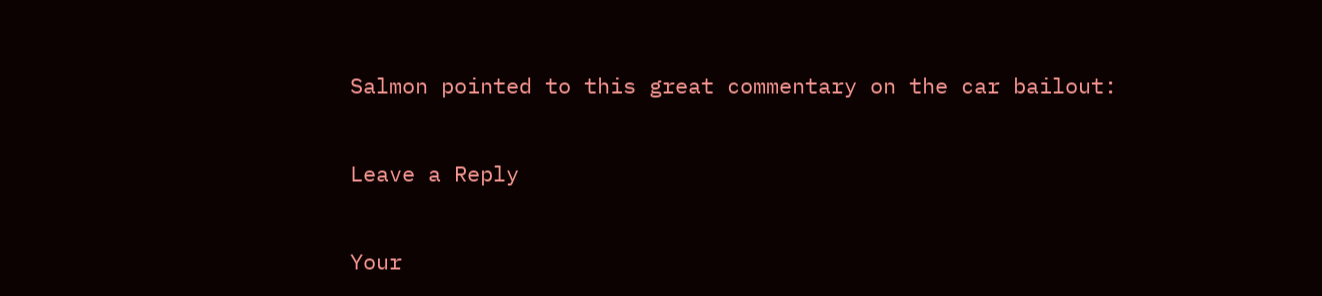Salmon pointed to this great commentary on the car bailout:

Leave a Reply

Your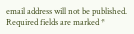email address will not be published. Required fields are marked *